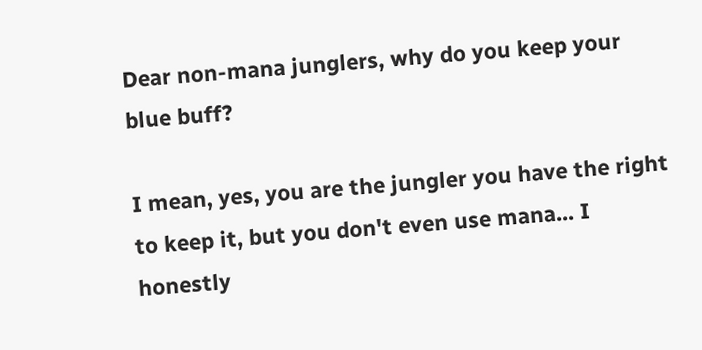Dear non-mana junglers, why do you keep your blue buff?

I mean, yes, you are the jungler you have the right to keep it, but you don't even use mana... I honestly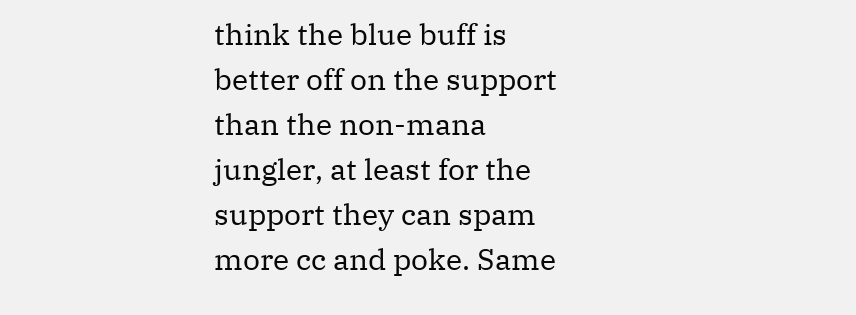think the blue buff is better off on the support than the non-mana jungler, at least for the support they can spam more cc and poke. Same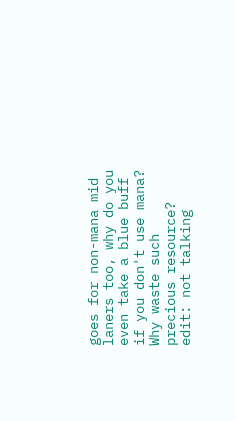goes for non-mana mid laners too, why do you even take a blue buff if you don't use mana? Why waste such precious resource? edit: not talking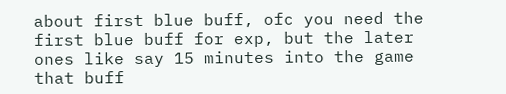about first blue buff, ofc you need the first blue buff for exp, but the later ones like say 15 minutes into the game that buff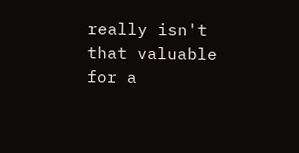really isn't that valuable for a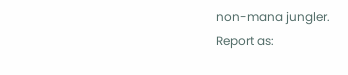non-mana jungler.
Report as: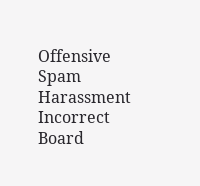Offensive Spam Harassment Incorrect Board